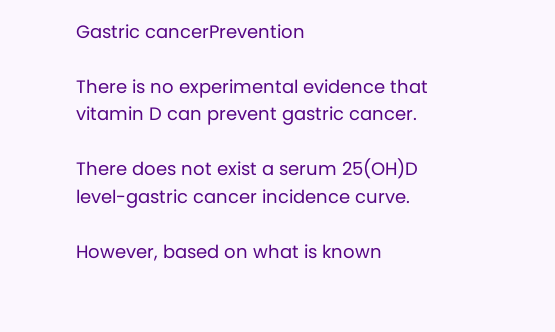Gastric cancerPrevention

There is no experimental evidence that vitamin D can prevent gastric cancer.

There does not exist a serum 25(OH)D level-gastric cancer incidence curve.

However, based on what is known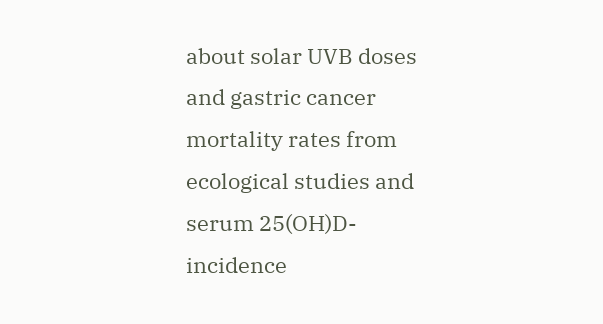about solar UVB doses and gastric cancer mortality rates from ecological studies and serum 25(OH)D-incidence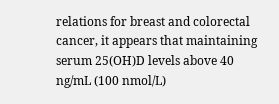relations for breast and colorectal cancer, it appears that maintaining serum 25(OH)D levels above 40 ng/mL (100 nmol/L)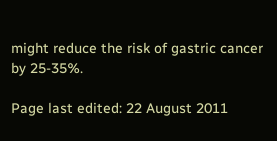might reduce the risk of gastric cancer by 25-35%.

Page last edited: 22 August 2011